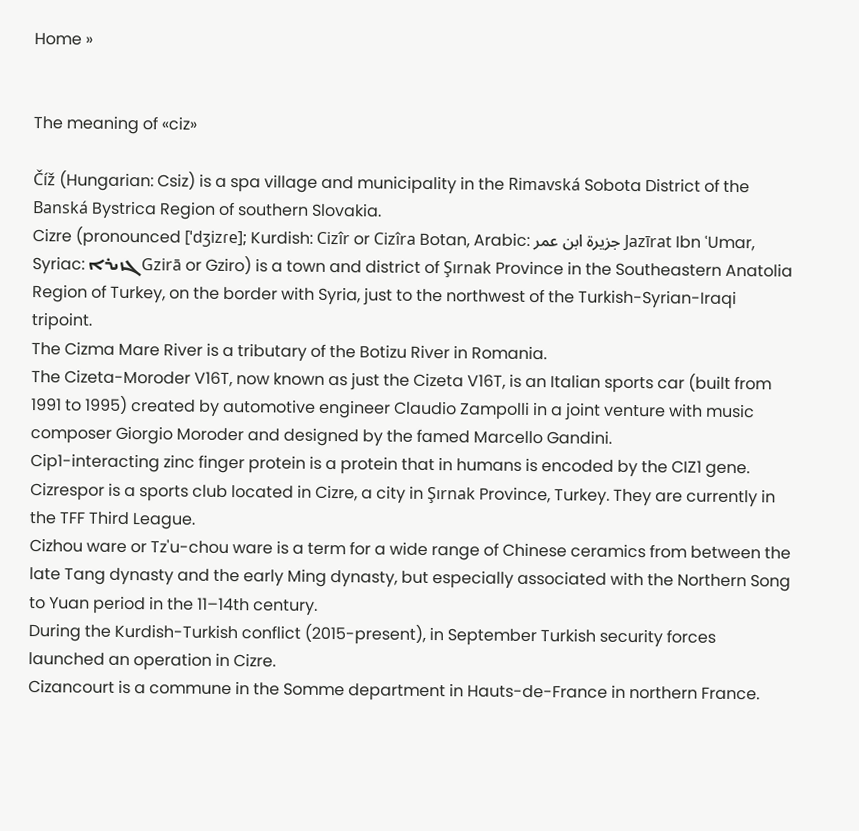Home »


The meaning of «ciz»

Číž (Hungarian: Csiz) is a spa village and municipality in the Rimavská Sobota District of the Banská Bystrica Region of southern Slovakia.
Cizre (pronounced [ˈdʒizɾe]; Kurdish: Cizîr or Cizîra Botan, Arabic: جزيرة ابن عمر Jazīrat Ibn ʿUmar, Syriac: ܓܙܝܪܐ Gzirā or Gziro) is a town and district of Şırnak Province in the Southeastern Anatolia Region of Turkey, on the border with Syria, just to the northwest of the Turkish-Syrian-Iraqi tripoint.
The Cizma Mare River is a tributary of the Botizu River in Romania.
The Cizeta-Moroder V16T, now known as just the Cizeta V16T, is an Italian sports car (built from 1991 to 1995) created by automotive engineer Claudio Zampolli in a joint venture with music composer Giorgio Moroder and designed by the famed Marcello Gandini.
Cip1-interacting zinc finger protein is a protein that in humans is encoded by the CIZ1 gene.
Cizrespor is a sports club located in Cizre, a city in Şırnak Province, Turkey. They are currently in the TFF Third League.
Cizhou ware or Tz'u-chou ware is a term for a wide range of Chinese ceramics from between the late Tang dynasty and the early Ming dynasty, but especially associated with the Northern Song to Yuan period in the 11–14th century.
During the Kurdish-Turkish conflict (2015-present), in September Turkish security forces launched an operation in Cizre.
Cizancourt is a commune in the Somme department in Hauts-de-France in northern France.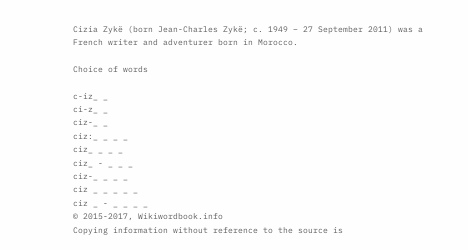Cizia Zykë (born Jean-Charles Zykë; c. 1949 – 27 September 2011) was a French writer and adventurer born in Morocco.

Choice of words

c-iz_ _
ci-z_ _
ciz-_ _
ciz:_ _ _ _
ciz_ _ _ _
ciz_ - _ _ _
ciz-_ _ _ _
ciz _ _ _ _ _
ciz _ - _ _ _ _
© 2015-2017, Wikiwordbook.info
Copying information without reference to the source is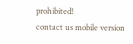prohibited!
contact us mobile version